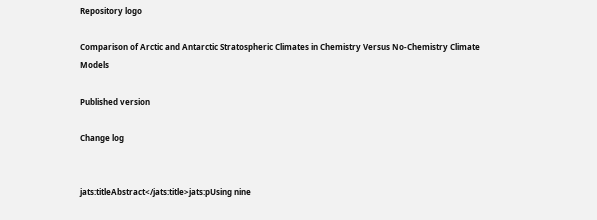Repository logo

Comparison of Arctic and Antarctic Stratospheric Climates in Chemistry Versus No-Chemistry Climate Models

Published version

Change log


jats:titleAbstract</jats:title>jats:pUsing nine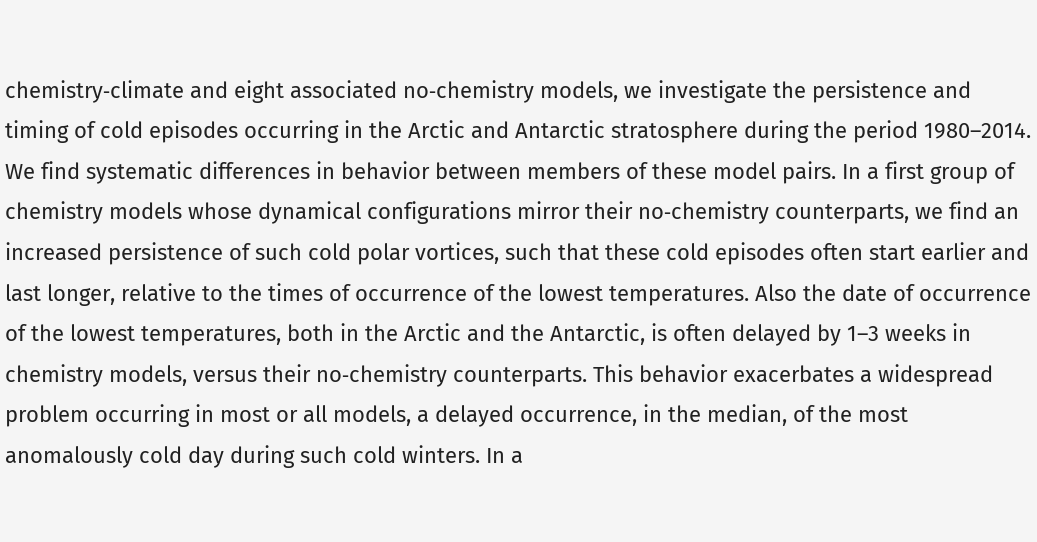chemistry‐climate and eight associated no‐chemistry models, we investigate the persistence and timing of cold episodes occurring in the Arctic and Antarctic stratosphere during the period 1980–2014. We find systematic differences in behavior between members of these model pairs. In a first group of chemistry models whose dynamical configurations mirror their no‐chemistry counterparts, we find an increased persistence of such cold polar vortices, such that these cold episodes often start earlier and last longer, relative to the times of occurrence of the lowest temperatures. Also the date of occurrence of the lowest temperatures, both in the Arctic and the Antarctic, is often delayed by 1–3 weeks in chemistry models, versus their no‐chemistry counterparts. This behavior exacerbates a widespread problem occurring in most or all models, a delayed occurrence, in the median, of the most anomalously cold day during such cold winters. In a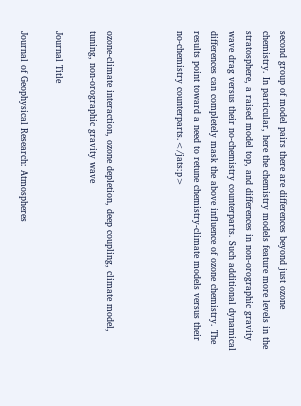second group of model pairs there are differences beyond just ozone chemistry. In particular, here the chemistry models feature more levels in the stratosphere, a raised model top, and differences in non‐orographic gravity wave drag versus their no‐chemistry counterparts. Such additional dynamical differences can completely mask the above influence of ozone chemistry. The results point toward a need to retune chemistry‐climate models versus their no‐chemistry counterparts.</jats:p>



ozone-climate interaction, ozone depletion, deep coupling, climate model, tuning, non-orographic gravity wave

Journal Title

Journal of Geophysical Research: Atmospheres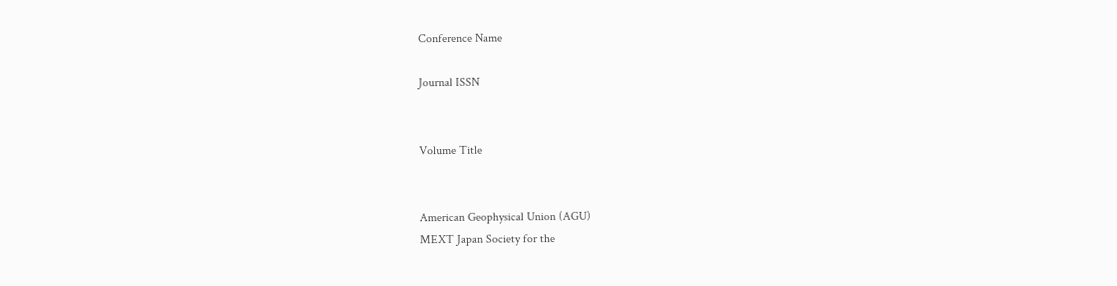Conference Name

Journal ISSN


Volume Title


American Geophysical Union (AGU)
MEXT Japan Society for the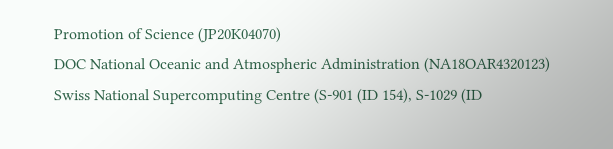Promotion of Science (JP20K04070)
DOC National Oceanic and Atmospheric Administration (NA18OAR4320123)
Swiss National Supercomputing Centre (S‐901 (ID 154), S‐1029 (ID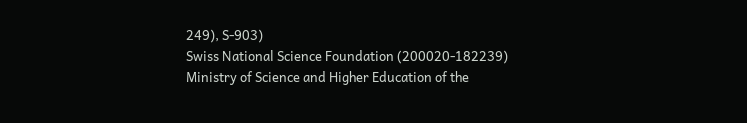249), S‐903)
Swiss National Science Foundation (200020‐182239)
Ministry of Science and Higher Education of the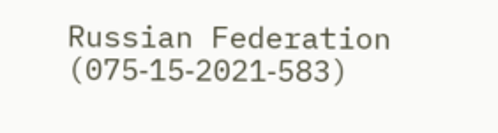Russian Federation (075‐15‐2021‐583)